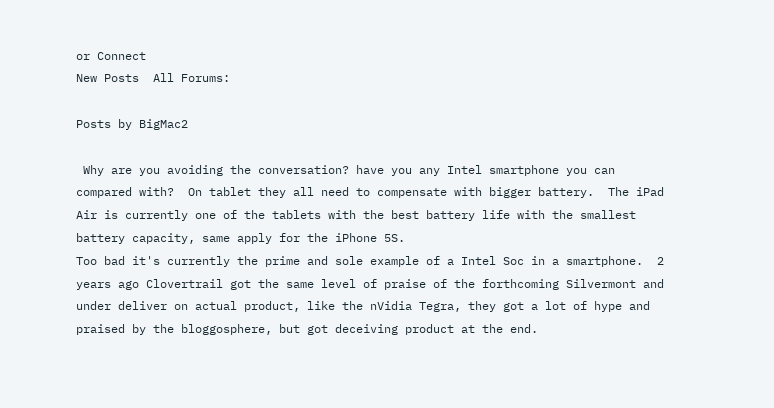or Connect
New Posts  All Forums:

Posts by BigMac2

 Why are you avoiding the conversation? have you any Intel smartphone you can compared with?  On tablet they all need to compensate with bigger battery.  The iPad Air is currently one of the tablets with the best battery life with the smallest battery capacity, same apply for the iPhone 5S.
Too bad it's currently the prime and sole example of a Intel Soc in a smartphone.  2 years ago Clovertrail got the same level of praise of the forthcoming Silvermont and under deliver on actual product, like the nVidia Tegra, they got a lot of hype and praised by the bloggosphere, but got deceiving product at the end.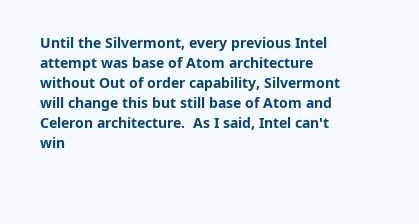Until the Silvermont, every previous Intel attempt was base of Atom architecture without Out of order capability, Silvermont will change this but still base of Atom and Celeron architecture.  As I said, Intel can't win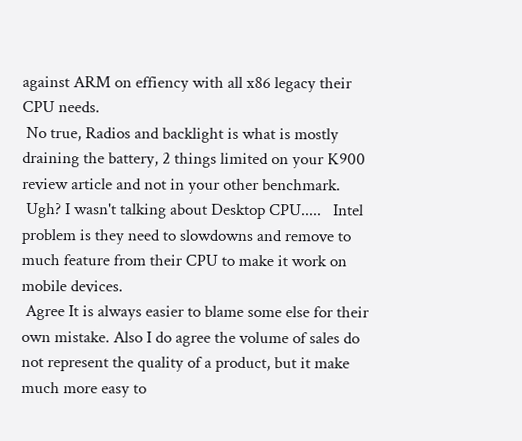against ARM on effiency with all x86 legacy their CPU needs.
 No true, Radios and backlight is what is mostly draining the battery, 2 things limited on your K900 review article and not in your other benchmark.
 Ugh? I wasn't talking about Desktop CPU.....   Intel problem is they need to slowdowns and remove to much feature from their CPU to make it work on mobile devices.
 Agree It is always easier to blame some else for their own mistake. Also I do agree the volume of sales do not represent the quality of a product, but it make much more easy to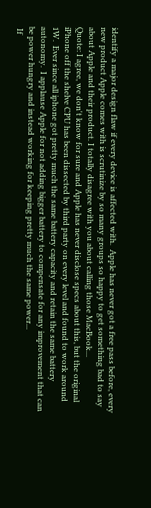identify a major design flaw if every device is affected with.  Apple has never got a free pass before, every new product Apple comes with is scrutinize by so many groups so happy to get something bad to say about Apple and their product. I totally disagree with you about calling those MacBook...
Quote: I agree, we don't know for sure and Apple has never disclose specs about this, but the original iPhone off the shelve CPU has been dissected by third party on every level and found to work around 1W.  Ever since all iphone got pretty much the same battery capacity and retain the same battery autonomy.  I applause Apple for not adding bigger battery to compensate for any improvement that can be power hungry and instead working for keeping pretty much the same power...
 If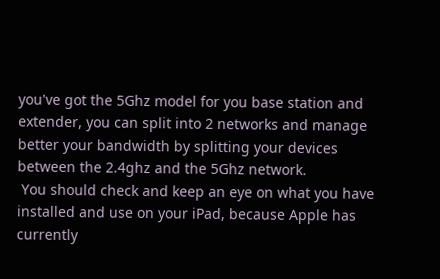you've got the 5Ghz model for you base station and extender, you can split into 2 networks and manage better your bandwidth by splitting your devices between the 2.4ghz and the 5Ghz network.
 You should check and keep an eye on what you have installed and use on your iPad, because Apple has currently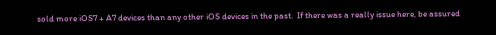sold more iOS7 + A7 devices than any other iOS devices in the past.  If there was a really issue here, be assured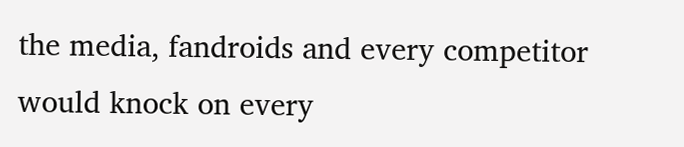the media, fandroids and every competitor would knock on every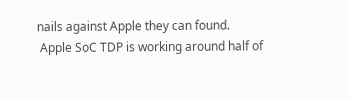nails against Apple they can found.
 Apple SoC TDP is working around half of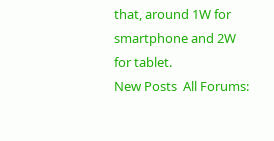that, around 1W for smartphone and 2W for tablet.
New Posts  All Forums: